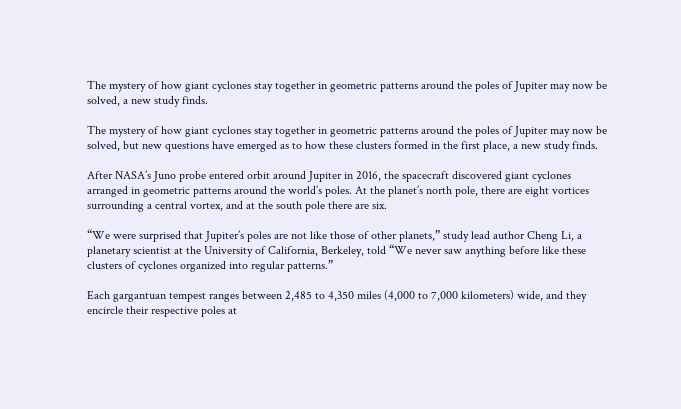The mystery of how giant cyclones stay together in geometric patterns around the poles of Jupiter may now be solved, a new study finds.

The mystery of how giant cyclones stay together in geometric patterns around the poles of Jupiter may now be solved, but new questions have emerged as to how these clusters formed in the first place, a new study finds.

After NASA’s Juno probe entered orbit around Jupiter in 2016, the spacecraft discovered giant cyclones arranged in geometric patterns around the world’s poles. At the planet’s north pole, there are eight vortices surrounding a central vortex, and at the south pole there are six.

“We were surprised that Jupiter’s poles are not like those of other planets,” study lead author Cheng Li, a planetary scientist at the University of California, Berkeley, told “We never saw anything before like these clusters of cyclones organized into regular patterns.”

Each gargantuan tempest ranges between 2,485 to 4,350 miles (4,000 to 7,000 kilometers) wide, and they encircle their respective poles at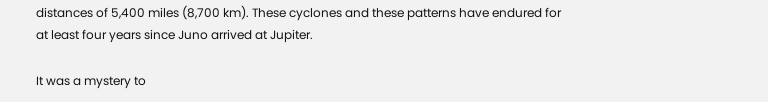distances of 5,400 miles (8,700 km). These cyclones and these patterns have endured for at least four years since Juno arrived at Jupiter.

It was a mystery to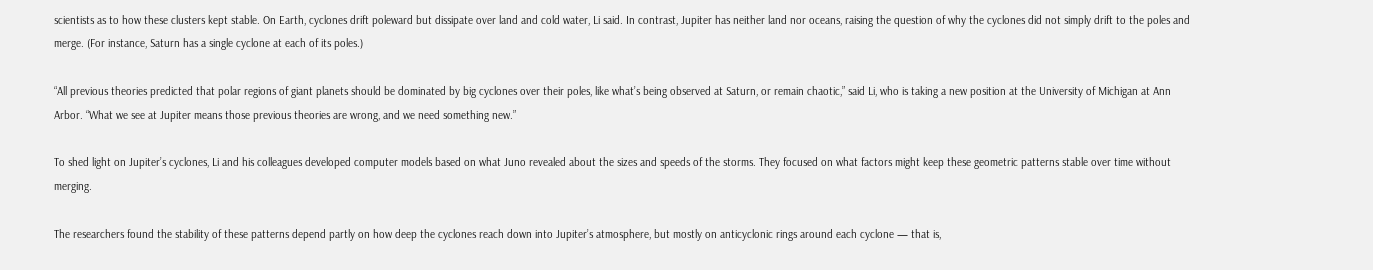scientists as to how these clusters kept stable. On Earth, cyclones drift poleward but dissipate over land and cold water, Li said. In contrast, Jupiter has neither land nor oceans, raising the question of why the cyclones did not simply drift to the poles and merge. (For instance, Saturn has a single cyclone at each of its poles.)

“All previous theories predicted that polar regions of giant planets should be dominated by big cyclones over their poles, like what’s being observed at Saturn, or remain chaotic,” said Li, who is taking a new position at the University of Michigan at Ann Arbor. “What we see at Jupiter means those previous theories are wrong, and we need something new.”

To shed light on Jupiter’s cyclones, Li and his colleagues developed computer models based on what Juno revealed about the sizes and speeds of the storms. They focused on what factors might keep these geometric patterns stable over time without merging.

The researchers found the stability of these patterns depend partly on how deep the cyclones reach down into Jupiter’s atmosphere, but mostly on anticyclonic rings around each cyclone — that is,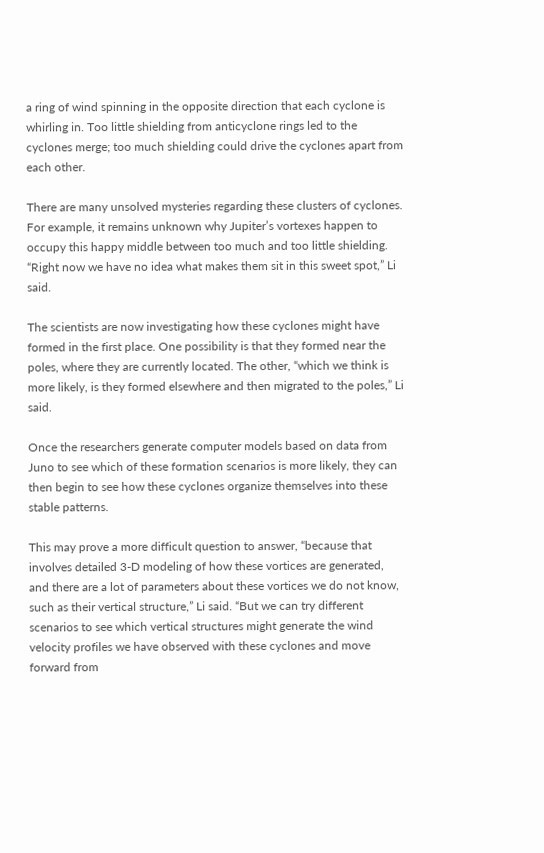a ring of wind spinning in the opposite direction that each cyclone is whirling in. Too little shielding from anticyclone rings led to the cyclones merge; too much shielding could drive the cyclones apart from each other.

There are many unsolved mysteries regarding these clusters of cyclones. For example, it remains unknown why Jupiter’s vortexes happen to occupy this happy middle between too much and too little shielding. “Right now we have no idea what makes them sit in this sweet spot,” Li said.

The scientists are now investigating how these cyclones might have formed in the first place. One possibility is that they formed near the poles, where they are currently located. The other, “which we think is more likely, is they formed elsewhere and then migrated to the poles,” Li said.

Once the researchers generate computer models based on data from Juno to see which of these formation scenarios is more likely, they can then begin to see how these cyclones organize themselves into these stable patterns.

This may prove a more difficult question to answer, “because that involves detailed 3-D modeling of how these vortices are generated, and there are a lot of parameters about these vortices we do not know, such as their vertical structure,” Li said. “But we can try different scenarios to see which vertical structures might generate the wind velocity profiles we have observed with these cyclones and move forward from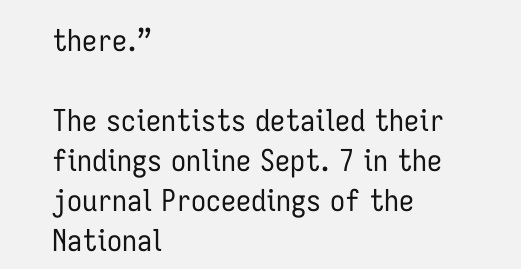there.”

The scientists detailed their findings online Sept. 7 in the journal Proceedings of the National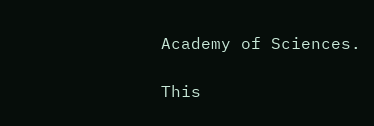Academy of Sciences.

This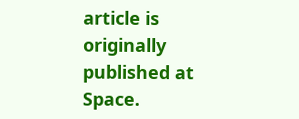article is originally published at Space.